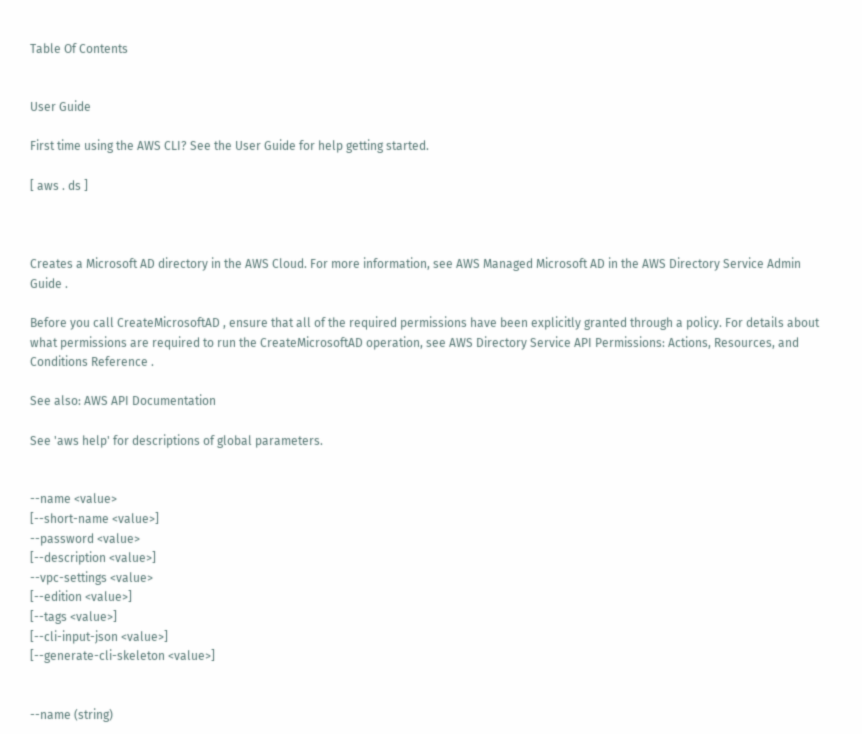Table Of Contents


User Guide

First time using the AWS CLI? See the User Guide for help getting started.

[ aws . ds ]



Creates a Microsoft AD directory in the AWS Cloud. For more information, see AWS Managed Microsoft AD in the AWS Directory Service Admin Guide .

Before you call CreateMicrosoftAD , ensure that all of the required permissions have been explicitly granted through a policy. For details about what permissions are required to run the CreateMicrosoftAD operation, see AWS Directory Service API Permissions: Actions, Resources, and Conditions Reference .

See also: AWS API Documentation

See 'aws help' for descriptions of global parameters.


--name <value>
[--short-name <value>]
--password <value>
[--description <value>]
--vpc-settings <value>
[--edition <value>]
[--tags <value>]
[--cli-input-json <value>]
[--generate-cli-skeleton <value>]


--name (string)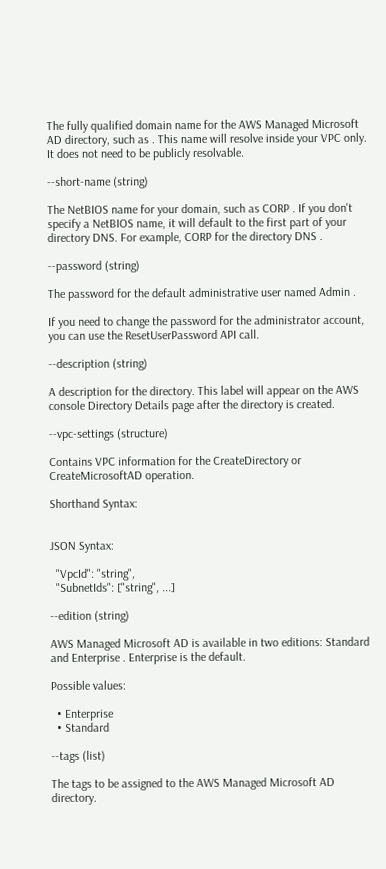The fully qualified domain name for the AWS Managed Microsoft AD directory, such as . This name will resolve inside your VPC only. It does not need to be publicly resolvable.

--short-name (string)

The NetBIOS name for your domain, such as CORP . If you don't specify a NetBIOS name, it will default to the first part of your directory DNS. For example, CORP for the directory DNS .

--password (string)

The password for the default administrative user named Admin .

If you need to change the password for the administrator account, you can use the ResetUserPassword API call.

--description (string)

A description for the directory. This label will appear on the AWS console Directory Details page after the directory is created.

--vpc-settings (structure)

Contains VPC information for the CreateDirectory or CreateMicrosoftAD operation.

Shorthand Syntax:


JSON Syntax:

  "VpcId": "string",
  "SubnetIds": ["string", ...]

--edition (string)

AWS Managed Microsoft AD is available in two editions: Standard and Enterprise . Enterprise is the default.

Possible values:

  • Enterprise
  • Standard

--tags (list)

The tags to be assigned to the AWS Managed Microsoft AD directory.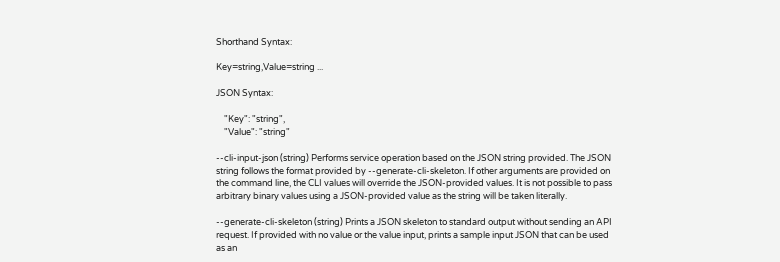Shorthand Syntax:

Key=string,Value=string ...

JSON Syntax:

    "Key": "string",
    "Value": "string"

--cli-input-json (string) Performs service operation based on the JSON string provided. The JSON string follows the format provided by --generate-cli-skeleton. If other arguments are provided on the command line, the CLI values will override the JSON-provided values. It is not possible to pass arbitrary binary values using a JSON-provided value as the string will be taken literally.

--generate-cli-skeleton (string) Prints a JSON skeleton to standard output without sending an API request. If provided with no value or the value input, prints a sample input JSON that can be used as an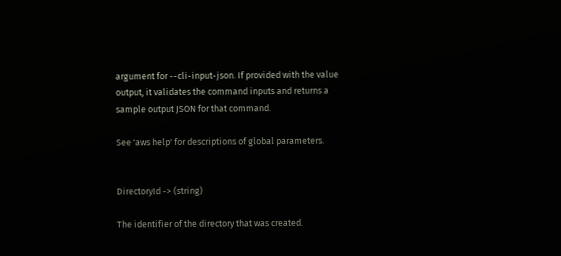argument for --cli-input-json. If provided with the value output, it validates the command inputs and returns a sample output JSON for that command.

See 'aws help' for descriptions of global parameters.


DirectoryId -> (string)

The identifier of the directory that was created.